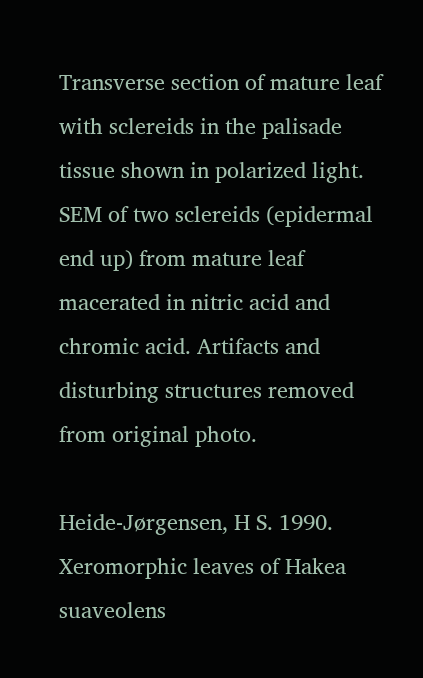Transverse section of mature leaf with sclereids in the palisade tissue shown in polarized light.
SEM of two sclereids (epidermal end up) from mature leaf macerated in nitric acid and chromic acid. Artifacts and disturbing structures removed from original photo.

Heide-Jørgensen, H S. 1990. Xeromorphic leaves of Hakea suaveolens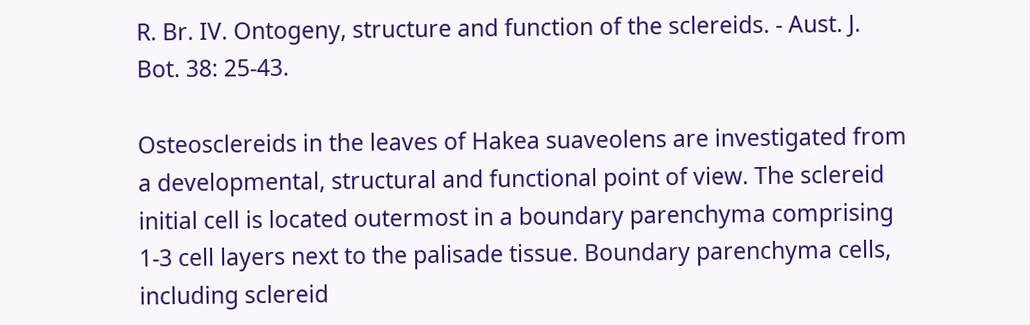R. Br. IV. Ontogeny, structure and function of the sclereids. - Aust. J. Bot. 38: 25-43.

Osteosclereids in the leaves of Hakea suaveolens are investigated from a developmental, structural and functional point of view. The sclereid initial cell is located outermost in a boundary parenchyma comprising 1-3 cell layers next to the palisade tissue. Boundary parenchyma cells, including sclereid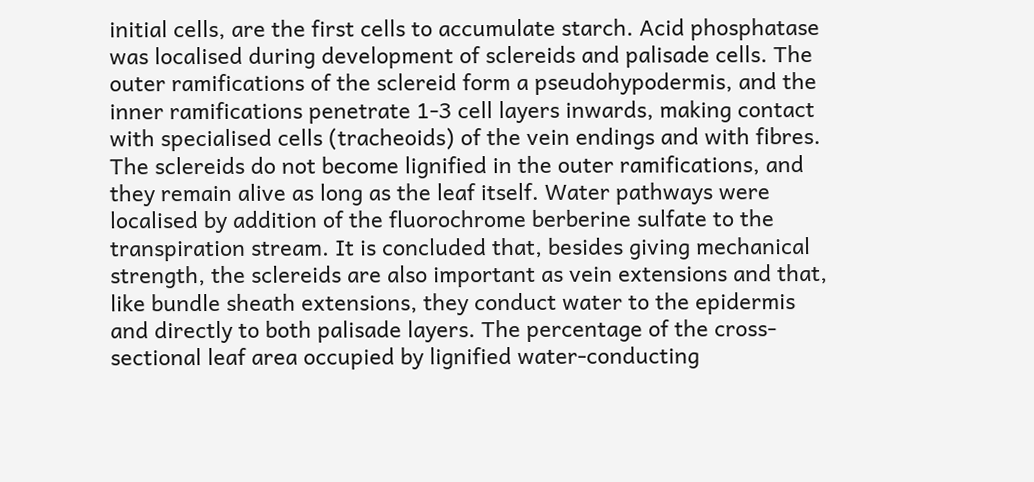initial cells, are the first cells to accumulate starch. Acid phosphatase was localised during development of sclereids and palisade cells. The outer ramifications of the sclereid form a pseudohypodermis, and the inner ramifications penetrate 1-3 cell layers inwards, making contact with specialised cells (tracheoids) of the vein endings and with fibres. The sclereids do not become lignified in the outer ramifications, and they remain alive as long as the leaf itself. Water pathways were localised by addition of the fluorochrome berberine sulfate to the transpiration stream. It is concluded that, besides giving mechanical strength, the sclereids are also important as vein extensions and that, like bundle sheath extensions, they conduct water to the epidermis and directly to both palisade layers. The percentage of the cross-sectional leaf area occupied by lignified water-conducting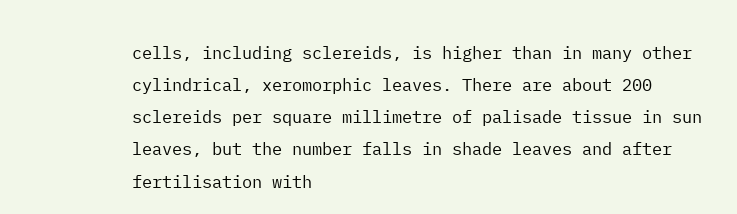cells, including sclereids, is higher than in many other cylindrical, xeromorphic leaves. There are about 200 sclereids per square millimetre of palisade tissue in sun leaves, but the number falls in shade leaves and after fertilisation with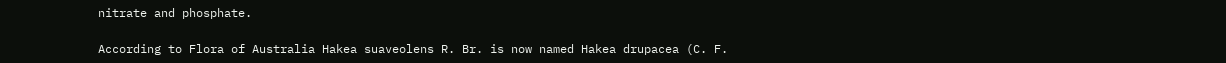nitrate and phosphate.

According to Flora of Australia Hakea suaveolens R. Br. is now named Hakea drupacea (C. F.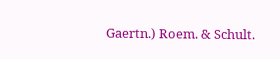Gaertn.) Roem. & Schult.